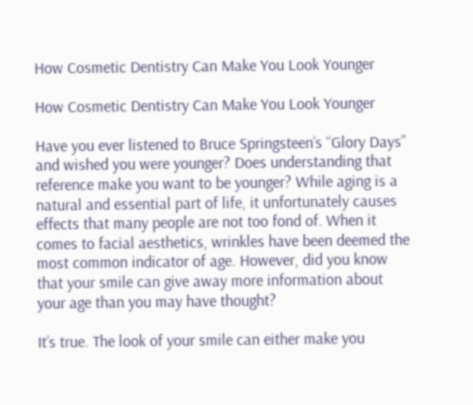How Cosmetic Dentistry Can Make You Look Younger

How Cosmetic Dentistry Can Make You Look Younger

Have you ever listened to Bruce Springsteen’s “Glory Days” and wished you were younger? Does understanding that reference make you want to be younger? While aging is a natural and essential part of life, it unfortunately causes effects that many people are not too fond of. When it comes to facial aesthetics, wrinkles have been deemed the most common indicator of age. However, did you know that your smile can give away more information about your age than you may have thought?

It’s true. The look of your smile can either make you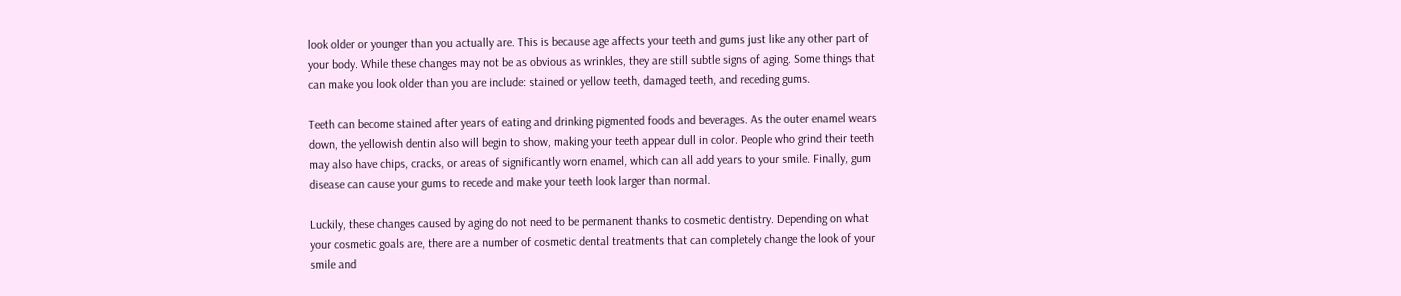look older or younger than you actually are. This is because age affects your teeth and gums just like any other part of your body. While these changes may not be as obvious as wrinkles, they are still subtle signs of aging. Some things that can make you look older than you are include: stained or yellow teeth, damaged teeth, and receding gums.

Teeth can become stained after years of eating and drinking pigmented foods and beverages. As the outer enamel wears down, the yellowish dentin also will begin to show, making your teeth appear dull in color. People who grind their teeth may also have chips, cracks, or areas of significantly worn enamel, which can all add years to your smile. Finally, gum disease can cause your gums to recede and make your teeth look larger than normal.

Luckily, these changes caused by aging do not need to be permanent thanks to cosmetic dentistry. Depending on what your cosmetic goals are, there are a number of cosmetic dental treatments that can completely change the look of your smile and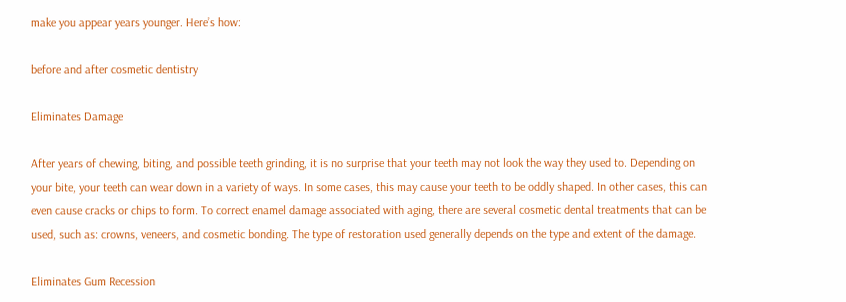make you appear years younger. Here’s how:

before and after cosmetic dentistry

Eliminates Damage

After years of chewing, biting, and possible teeth grinding, it is no surprise that your teeth may not look the way they used to. Depending on your bite, your teeth can wear down in a variety of ways. In some cases, this may cause your teeth to be oddly shaped. In other cases, this can even cause cracks or chips to form. To correct enamel damage associated with aging, there are several cosmetic dental treatments that can be used, such as: crowns, veneers, and cosmetic bonding. The type of restoration used generally depends on the type and extent of the damage.

Eliminates Gum Recession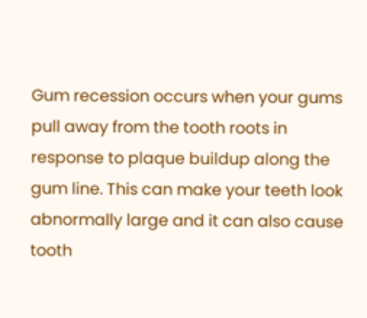Gum recession occurs when your gums pull away from the tooth roots in response to plaque buildup along the gum line. This can make your teeth look abnormally large and it can also cause tooth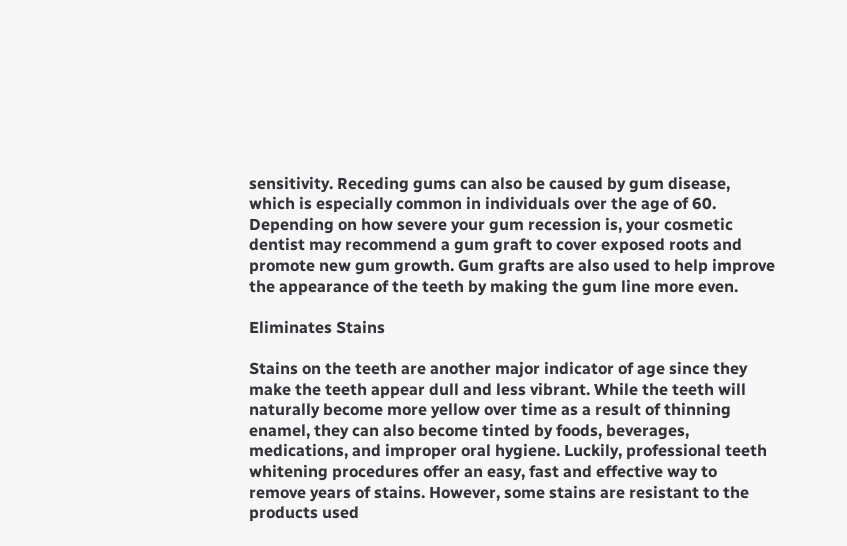sensitivity. Receding gums can also be caused by gum disease, which is especially common in individuals over the age of 60. Depending on how severe your gum recession is, your cosmetic dentist may recommend a gum graft to cover exposed roots and promote new gum growth. Gum grafts are also used to help improve the appearance of the teeth by making the gum line more even.

Eliminates Stains

Stains on the teeth are another major indicator of age since they make the teeth appear dull and less vibrant. While the teeth will naturally become more yellow over time as a result of thinning enamel, they can also become tinted by foods, beverages, medications, and improper oral hygiene. Luckily, professional teeth whitening procedures offer an easy, fast and effective way to remove years of stains. However, some stains are resistant to the products used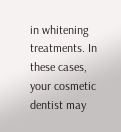in whitening treatments. In these cases, your cosmetic dentist may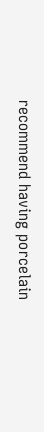recommend having porcelain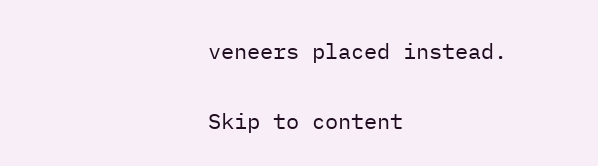veneers placed instead.

Skip to content